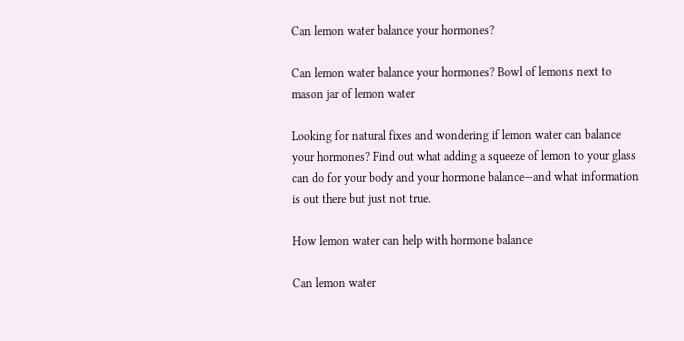Can lemon water balance your hormones?

Can lemon water balance your hormones? Bowl of lemons next to mason jar of lemon water

Looking for natural fixes and wondering if lemon water can balance your hormones? Find out what adding a squeeze of lemon to your glass can do for your body and your hormone balance—and what information is out there but just not true.

How lemon water can help with hormone balance

Can lemon water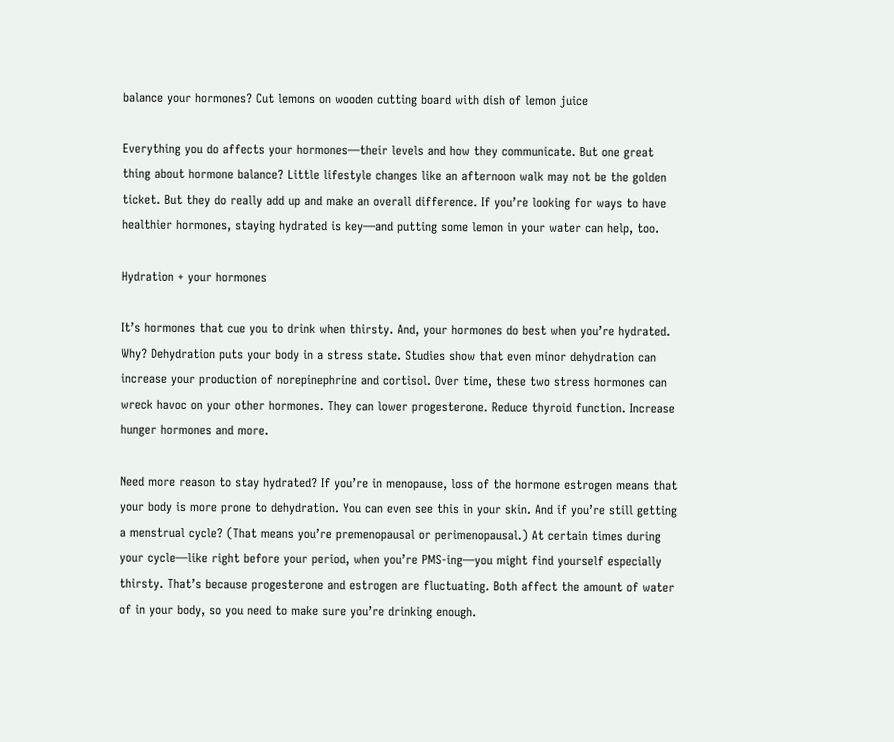balance your hormones? Cut lemons on wooden cutting board with dish of lemon juice

Everything you do affects your hormones—their levels and how they communicate. But one great thing about hormone balance? Little lifestyle changes like an afternoon walk may not be the golden ticket. But they do really add up and make an overall difference. If you’re looking for ways to have healthier hormones, staying hydrated is key—and putting some lemon in your water can help, too.

Hydration + your hormones

It’s hormones that cue you to drink when thirsty. And, your hormones do best when you’re hydrated. Why? Dehydration puts your body in a stress state. Studies show that even minor dehydration can increase your production of norepinephrine and cortisol. Over time, these two stress hormones can wreck havoc on your other hormones. They can lower progesterone. Reduce thyroid function. Increase hunger hormones and more.

Need more reason to stay hydrated? If you’re in menopause, loss of the hormone estrogen means that your body is more prone to dehydration. You can even see this in your skin. And if you’re still getting a menstrual cycle? (That means you’re premenopausal or perimenopausal.) At certain times during your cycle—like right before your period, when you’re PMS-ing—you might find yourself especially thirsty. That’s because progesterone and estrogen are fluctuating. Both affect the amount of water of in your body, so you need to make sure you’re drinking enough.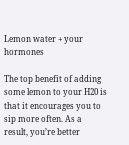Lemon water + your hormones

The top benefit of adding some lemon to your H20 is that it encourages you to sip more often. As a result, you’re better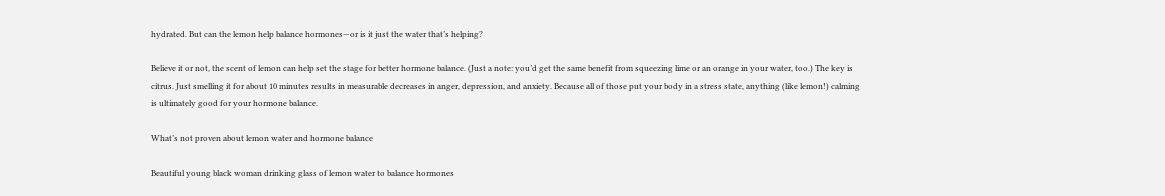hydrated. But can the lemon help balance hormones—or is it just the water that’s helping?

Believe it or not, the scent of lemon can help set the stage for better hormone balance. (Just a note: you’d get the same benefit from squeezing lime or an orange in your water, too.) The key is citrus. Just smelling it for about 10 minutes results in measurable decreases in anger, depression, and anxiety. Because all of those put your body in a stress state, anything (like lemon!) calming is ultimately good for your hormone balance.

What’s not proven about lemon water and hormone balance

Beautiful young black woman drinking glass of lemon water to balance hormones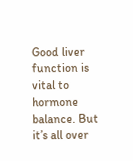Good liver function is vital to hormone balance. But it’s all over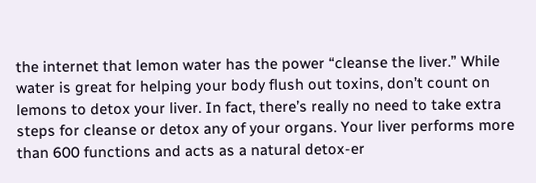the internet that lemon water has the power “cleanse the liver.” While water is great for helping your body flush out toxins, don’t count on lemons to detox your liver. In fact, there’s really no need to take extra steps for cleanse or detox any of your organs. Your liver performs more than 600 functions and acts as a natural detox-er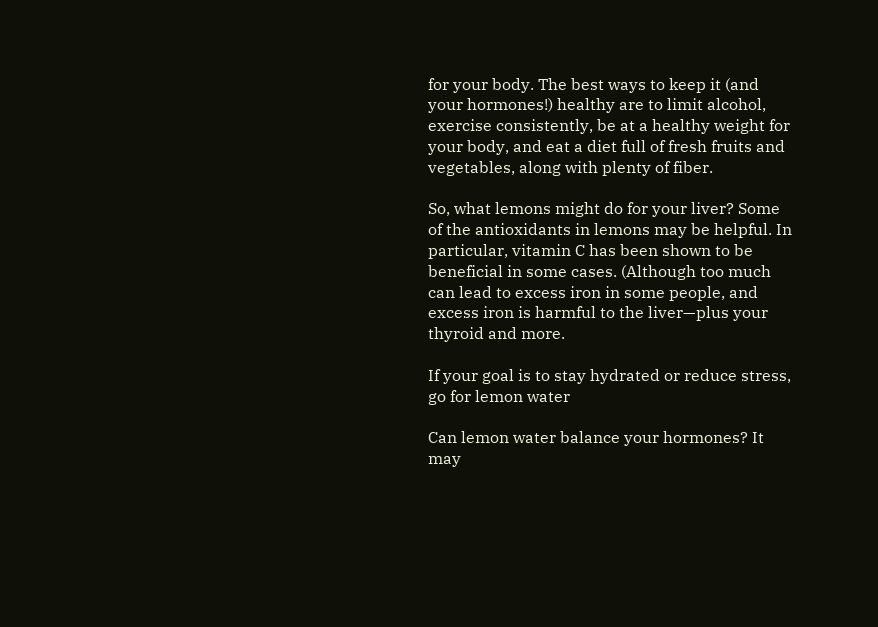for your body. The best ways to keep it (and your hormones!) healthy are to limit alcohol, exercise consistently, be at a healthy weight for your body, and eat a diet full of fresh fruits and vegetables, along with plenty of fiber.

So, what lemons might do for your liver? Some of the antioxidants in lemons may be helpful. In particular, vitamin C has been shown to be beneficial in some cases. (Although too much can lead to excess iron in some people, and excess iron is harmful to the liver—plus your thyroid and more.

If your goal is to stay hydrated or reduce stress, go for lemon water

Can lemon water balance your hormones? It may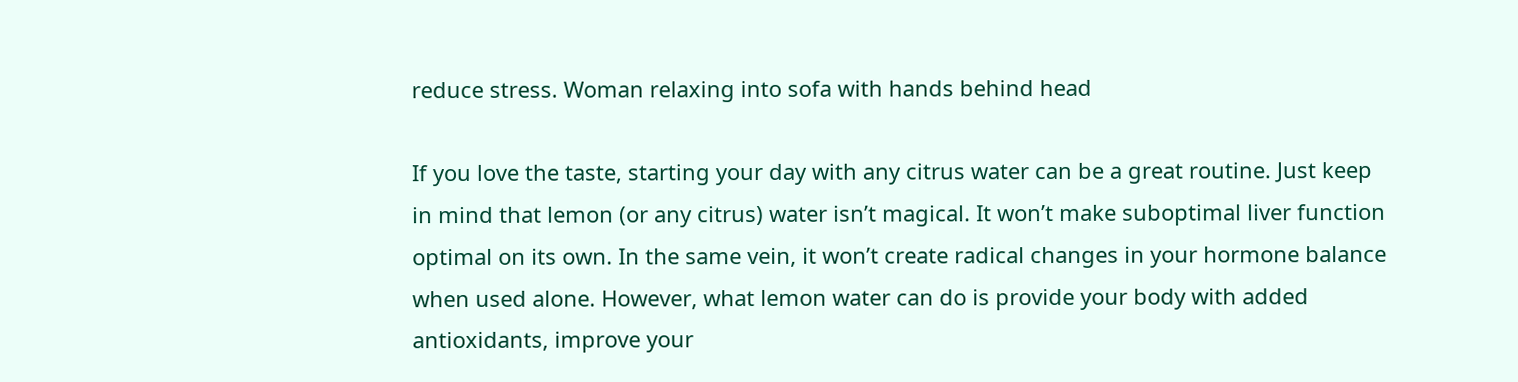reduce stress. Woman relaxing into sofa with hands behind head

If you love the taste, starting your day with any citrus water can be a great routine. Just keep in mind that lemon (or any citrus) water isn’t magical. It won’t make suboptimal liver function optimal on its own. In the same vein, it won’t create radical changes in your hormone balance when used alone. However, what lemon water can do is provide your body with added antioxidants, improve your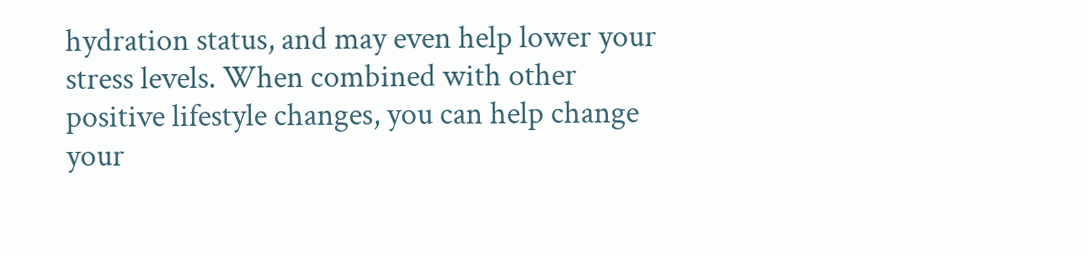hydration status, and may even help lower your stress levels. When combined with other positive lifestyle changes, you can help change your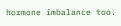hormone imbalance too.